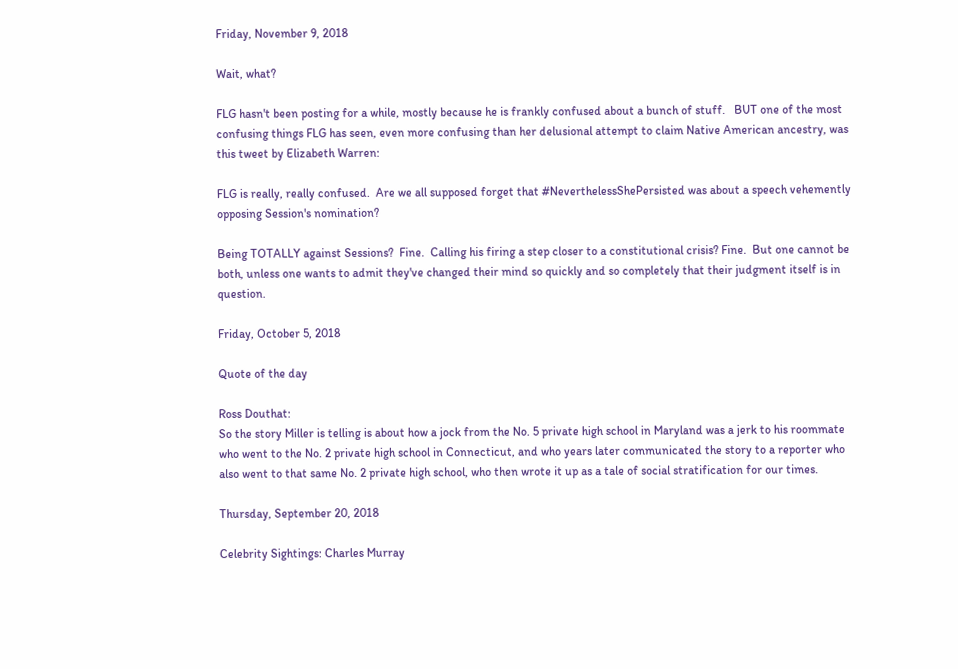Friday, November 9, 2018

Wait, what?

FLG hasn't been posting for a while, mostly because he is frankly confused about a bunch of stuff.   BUT one of the most confusing things FLG has seen, even more confusing than her delusional attempt to claim Native American ancestry, was this tweet by Elizabeth Warren:

FLG is really, really confused.  Are we all supposed forget that #NeverthelessShePersisted was about a speech vehemently opposing Session's nomination?

Being TOTALLY against Sessions?  Fine.  Calling his firing a step closer to a constitutional crisis? Fine.  But one cannot be both, unless one wants to admit they've changed their mind so quickly and so completely that their judgment itself is in question.

Friday, October 5, 2018

Quote of the day

Ross Douthat:
So the story Miller is telling is about how a jock from the No. 5 private high school in Maryland was a jerk to his roommate who went to the No. 2 private high school in Connecticut, and who years later communicated the story to a reporter who also went to that same No. 2 private high school, who then wrote it up as a tale of social stratification for our times.

Thursday, September 20, 2018

Celebrity Sightings: Charles Murray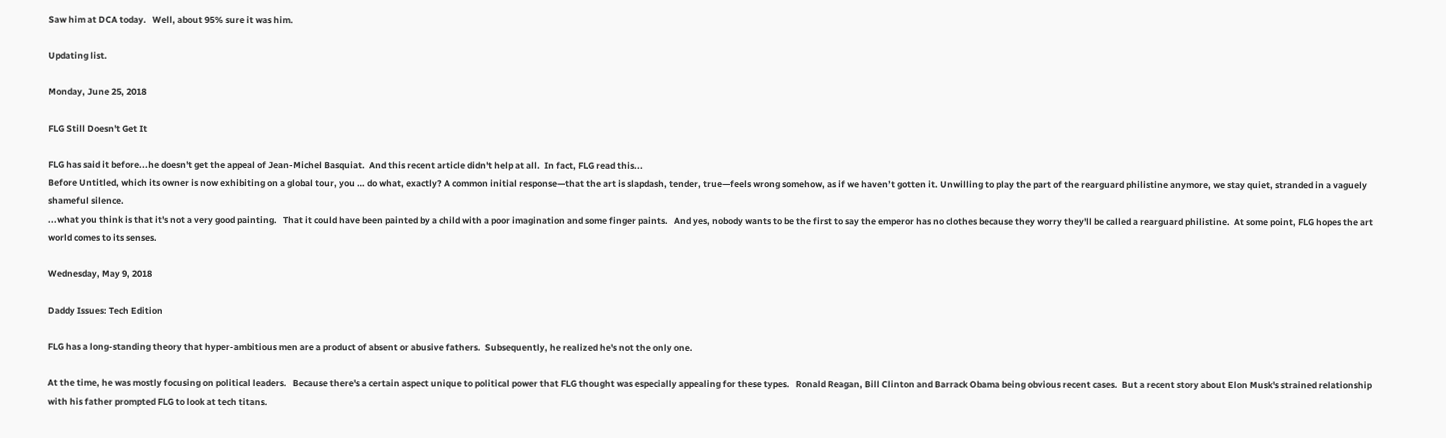Saw him at DCA today.   Well, about 95% sure it was him.

Updating list.

Monday, June 25, 2018

FLG Still Doesn't Get It

FLG has said it before...he doesn't get the appeal of Jean-Michel Basquiat.  And this recent article didn't help at all.  In fact, FLG read this...
Before Untitled, which its owner is now exhibiting on a global tour, you … do what, exactly? A common initial response—that the art is slapdash, tender, true—feels wrong somehow, as if we haven’t gotten it. Unwilling to play the part of the rearguard philistine anymore, we stay quiet, stranded in a vaguely shameful silence.
...what you think is that it's not a very good painting.   That it could have been painted by a child with a poor imagination and some finger paints.   And yes, nobody wants to be the first to say the emperor has no clothes because they worry they'll be called a rearguard philistine.  At some point, FLG hopes the art world comes to its senses.

Wednesday, May 9, 2018

Daddy Issues: Tech Edition

FLG has a long-standing theory that hyper-ambitious men are a product of absent or abusive fathers.  Subsequently, he realized he's not the only one.

At the time, he was mostly focusing on political leaders.   Because there's a certain aspect unique to political power that FLG thought was especially appealing for these types.   Ronald Reagan, Bill Clinton and Barrack Obama being obvious recent cases.  But a recent story about Elon Musk's strained relationship with his father prompted FLG to look at tech titans.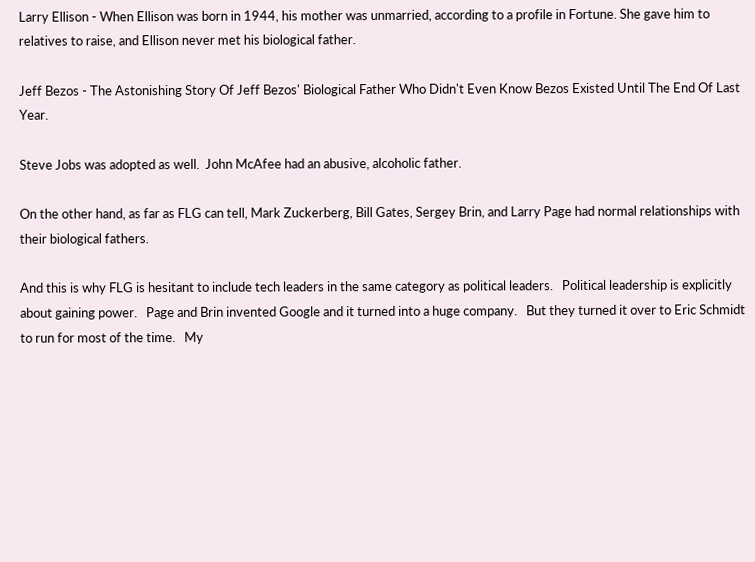Larry Ellison - When Ellison was born in 1944, his mother was unmarried, according to a profile in Fortune. She gave him to relatives to raise, and Ellison never met his biological father.

Jeff Bezos - The Astonishing Story Of Jeff Bezos' Biological Father Who Didn't Even Know Bezos Existed Until The End Of Last Year.

Steve Jobs was adopted as well.  John McAfee had an abusive, alcoholic father.

On the other hand, as far as FLG can tell, Mark Zuckerberg, Bill Gates, Sergey Brin, and Larry Page had normal relationships with their biological fathers.

And this is why FLG is hesitant to include tech leaders in the same category as political leaders.   Political leadership is explicitly about gaining power.   Page and Brin invented Google and it turned into a huge company.   But they turned it over to Eric Schmidt to run for most of the time.   My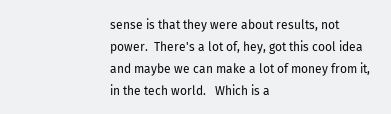sense is that they were about results, not power.  There's a lot of, hey, got this cool idea and maybe we can make a lot of money from it, in the tech world.   Which is a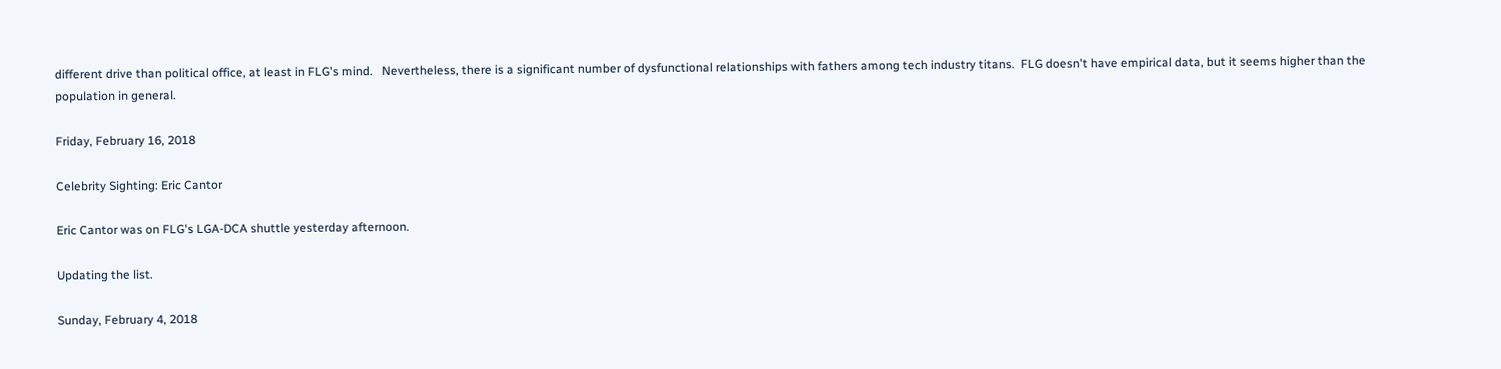different drive than political office, at least in FLG's mind.   Nevertheless, there is a significant number of dysfunctional relationships with fathers among tech industry titans.  FLG doesn't have empirical data, but it seems higher than the population in general.

Friday, February 16, 2018

Celebrity Sighting: Eric Cantor

Eric Cantor was on FLG's LGA-DCA shuttle yesterday afternoon.

Updating the list.

Sunday, February 4, 2018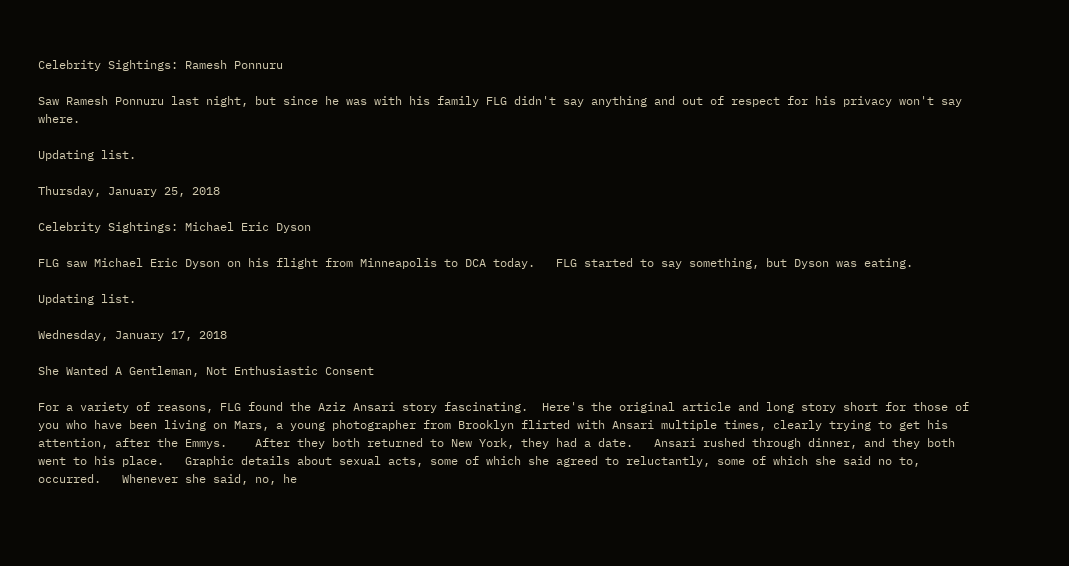Celebrity Sightings: Ramesh Ponnuru

Saw Ramesh Ponnuru last night, but since he was with his family FLG didn't say anything and out of respect for his privacy won't say where.

Updating list.

Thursday, January 25, 2018

Celebrity Sightings: Michael Eric Dyson

FLG saw Michael Eric Dyson on his flight from Minneapolis to DCA today.   FLG started to say something, but Dyson was eating.

Updating list.

Wednesday, January 17, 2018

She Wanted A Gentleman, Not Enthusiastic Consent

For a variety of reasons, FLG found the Aziz Ansari story fascinating.  Here's the original article and long story short for those of you who have been living on Mars, a young photographer from Brooklyn flirted with Ansari multiple times, clearly trying to get his attention, after the Emmys.    After they both returned to New York, they had a date.   Ansari rushed through dinner, and they both went to his place.   Graphic details about sexual acts, some of which she agreed to reluctantly, some of which she said no to, occurred.   Whenever she said, no, he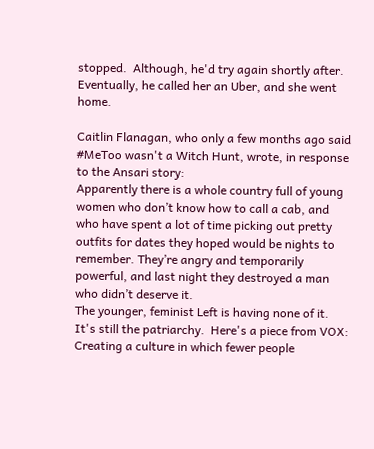stopped.  Although, he'd try again shortly after.   Eventually, he called her an Uber, and she went home.

Caitlin Flanagan, who only a few months ago said #MeToo wasn't a Witch Hunt, wrote, in response to the Ansari story:
Apparently there is a whole country full of young women who don’t know how to call a cab, and who have spent a lot of time picking out pretty outfits for dates they hoped would be nights to remember. They’re angry and temporarily powerful, and last night they destroyed a man who didn’t deserve it.
The younger, feminist Left is having none of it.   It's still the patriarchy.  Here's a piece from VOX:
Creating a culture in which fewer people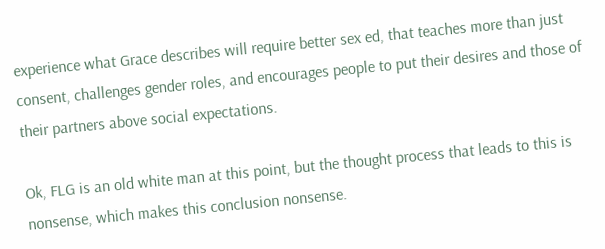experience what Grace describes will require better sex ed, that teaches more than just consent, challenges gender roles, and encourages people to put their desires and those of their partners above social expectations.

Ok, FLG is an old white man at this point, but the thought process that leads to this is nonsense, which makes this conclusion nonsense.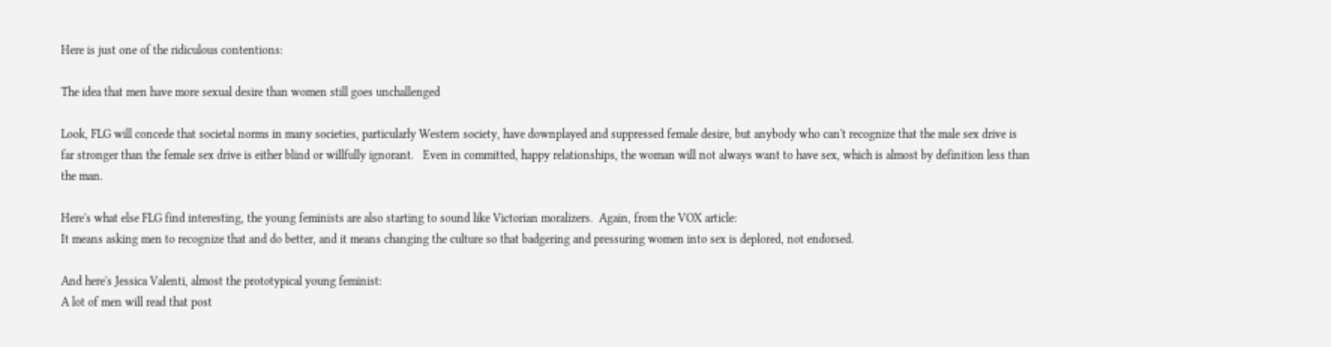Here is just one of the ridiculous contentions:

The idea that men have more sexual desire than women still goes unchallenged

Look, FLG will concede that societal norms in many societies, particularly Western society, have downplayed and suppressed female desire, but anybody who can't recognize that the male sex drive is far stronger than the female sex drive is either blind or willfully ignorant.   Even in committed, happy relationships, the woman will not always want to have sex, which is almost by definition less than the man.

Here's what else FLG find interesting, the young feminists are also starting to sound like Victorian moralizers.  Again, from the VOX article:
It means asking men to recognize that and do better, and it means changing the culture so that badgering and pressuring women into sex is deplored, not endorsed.

And here's Jessica Valenti, almost the prototypical young feminist:
A lot of men will read that post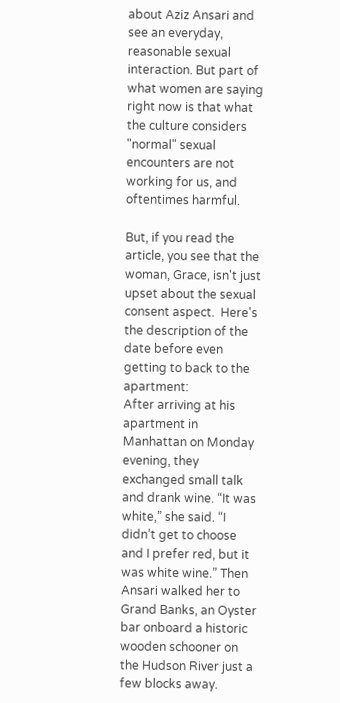about Aziz Ansari and see an everyday, reasonable sexual interaction. But part of what women are saying right now is that what the culture considers "normal" sexual encounters are not working for us, and oftentimes harmful.

But, if you read the article, you see that the woman, Grace, isn't just upset about the sexual consent aspect.  Here's the description of the date before even getting to back to the apartment:
After arriving at his apartment in Manhattan on Monday evening, they exchanged small talk and drank wine. “It was white,” she said. “I didn’t get to choose and I prefer red, but it was white wine.” Then Ansari walked her to Grand Banks, an Oyster bar onboard a historic wooden schooner on the Hudson River just a few blocks away.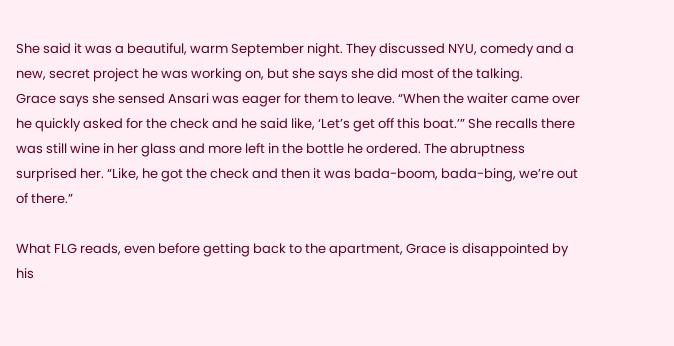She said it was a beautiful, warm September night. They discussed NYU, comedy and a new, secret project he was working on, but she says she did most of the talking.
Grace says she sensed Ansari was eager for them to leave. “When the waiter came over he quickly asked for the check and he said like, ‘Let’s get off this boat.’” She recalls there was still wine in her glass and more left in the bottle he ordered. The abruptness surprised her. “Like, he got the check and then it was bada-boom, bada-bing, we’re out of there.”

What FLG reads, even before getting back to the apartment, Grace is disappointed by his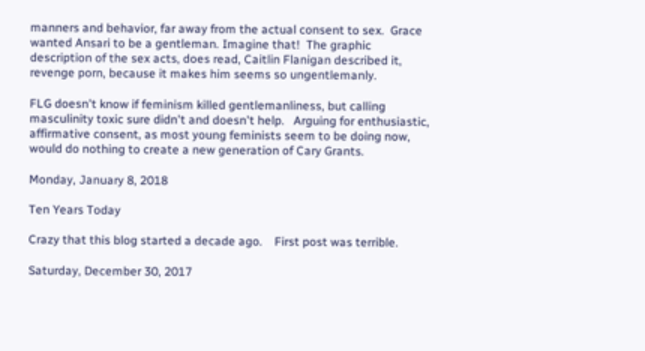manners and behavior, far away from the actual consent to sex.  Grace wanted Ansari to be a gentleman. Imagine that!  The graphic description of the sex acts, does read, Caitlin Flanigan described it, revenge porn, because it makes him seems so ungentlemanly.

FLG doesn't know if feminism killed gentlemanliness, but calling masculinity toxic sure didn't and doesn't help.   Arguing for enthusiastic, affirmative consent, as most young feminists seem to be doing now, would do nothing to create a new generation of Cary Grants.

Monday, January 8, 2018

Ten Years Today

Crazy that this blog started a decade ago.    First post was terrible.

Saturday, December 30, 2017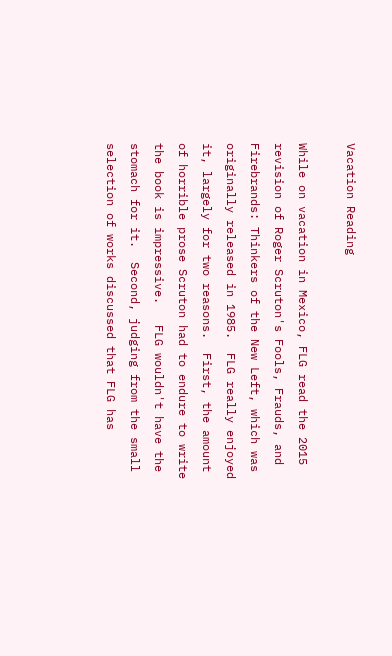Vacation Reading

While on vacation in Mexico, FLG read the 2015 revision of Roger Scruton's Fools, Frauds, and Firebrands: Thinkers of the New Left, which was originally released in 1985.  FLG really enjoyed it, largely for two reasons.  First, the amount of horrible prose Scruton had to endure to write the book is impressive.   FLG wouldn't have the stomach for it.  Second, judging from the small selection of works discussed that FLG has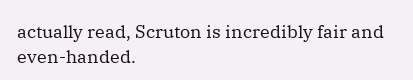actually read, Scruton is incredibly fair and even-handed.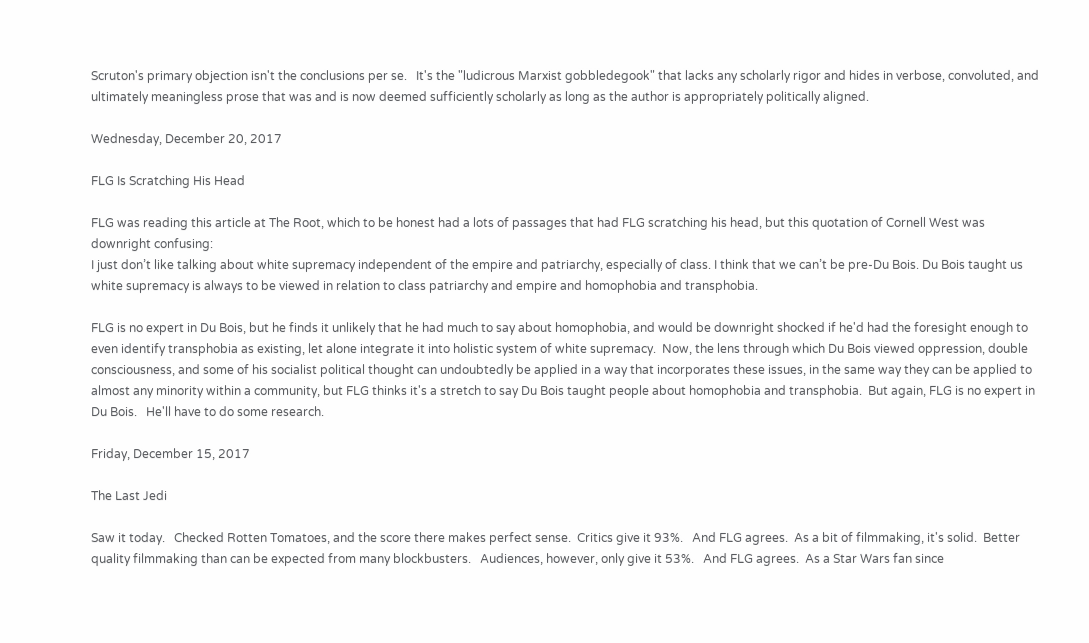Scruton's primary objection isn't the conclusions per se.   It's the "ludicrous Marxist gobbledegook" that lacks any scholarly rigor and hides in verbose, convoluted, and ultimately meaningless prose that was and is now deemed sufficiently scholarly as long as the author is appropriately politically aligned.

Wednesday, December 20, 2017

FLG Is Scratching His Head

FLG was reading this article at The Root, which to be honest had a lots of passages that had FLG scratching his head, but this quotation of Cornell West was downright confusing:
I just don’t like talking about white supremacy independent of the empire and patriarchy, especially of class. I think that we can’t be pre-Du Bois. Du Bois taught us white supremacy is always to be viewed in relation to class patriarchy and empire and homophobia and transphobia.

FLG is no expert in Du Bois, but he finds it unlikely that he had much to say about homophobia, and would be downright shocked if he'd had the foresight enough to even identify transphobia as existing, let alone integrate it into holistic system of white supremacy.  Now, the lens through which Du Bois viewed oppression, double consciousness, and some of his socialist political thought can undoubtedly be applied in a way that incorporates these issues, in the same way they can be applied to almost any minority within a community, but FLG thinks it's a stretch to say Du Bois taught people about homophobia and transphobia.  But again, FLG is no expert in Du Bois.   He'll have to do some research.

Friday, December 15, 2017

The Last Jedi

Saw it today.   Checked Rotten Tomatoes, and the score there makes perfect sense.  Critics give it 93%.   And FLG agrees.  As a bit of filmmaking, it's solid.  Better quality filmmaking than can be expected from many blockbusters.   Audiences, however, only give it 53%.   And FLG agrees.  As a Star Wars fan since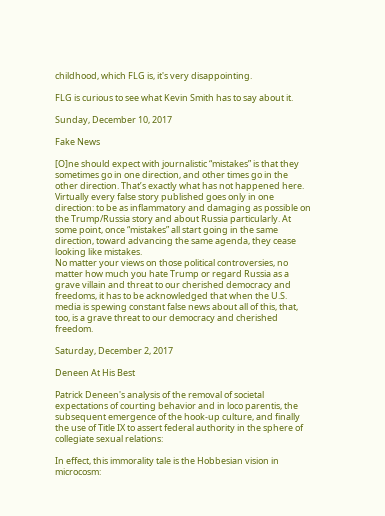childhood, which FLG is, it's very disappointing.

FLG is curious to see what Kevin Smith has to say about it.

Sunday, December 10, 2017

Fake News

[O]ne should expect with journalistic “mistakes” is that they sometimes go in one direction, and other times go in the other direction. That’s exactly what has not happened here. Virtually every false story published goes only in one direction: to be as inflammatory and damaging as possible on the Trump/Russia story and about Russia particularly. At some point, once “mistakes” all start going in the same direction, toward advancing the same agenda, they cease looking like mistakes.
No matter your views on those political controversies, no matter how much you hate Trump or regard Russia as a grave villain and threat to our cherished democracy and freedoms, it has to be acknowledged that when the U.S. media is spewing constant false news about all of this, that, too, is a grave threat to our democracy and cherished freedom.

Saturday, December 2, 2017

Deneen At His Best

Patrick Deneen's analysis of the removal of societal expectations of courting behavior and in loco parentis, the subsequent emergence of the hook-up culture, and finally the use of Title IX to assert federal authority in the sphere of collegiate sexual relations:

In effect, this immorality tale is the Hobbesian vision in microcosm: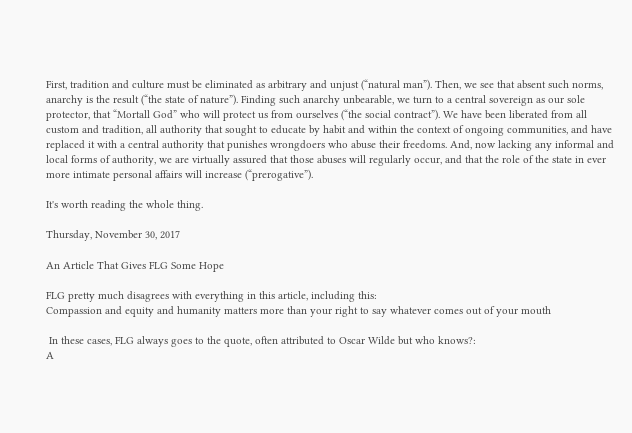First, tradition and culture must be eliminated as arbitrary and unjust (“natural man”). Then, we see that absent such norms, anarchy is the result (“the state of nature”). Finding such anarchy unbearable, we turn to a central sovereign as our sole protector, that “Mortall God” who will protect us from ourselves (“the social contract”). We have been liberated from all custom and tradition, all authority that sought to educate by habit and within the context of ongoing communities, and have replaced it with a central authority that punishes wrongdoers who abuse their freedoms. And, now lacking any informal and local forms of authority, we are virtually assured that those abuses will regularly occur, and that the role of the state in ever more intimate personal affairs will increase (“prerogative”).

It's worth reading the whole thing.

Thursday, November 30, 2017

An Article That Gives FLG Some Hope

FLG pretty much disagrees with everything in this article, including this:
Compassion and equity and humanity matters more than your right to say whatever comes out of your mouth

 In these cases, FLG always goes to the quote, often attributed to Oscar Wilde but who knows?:
A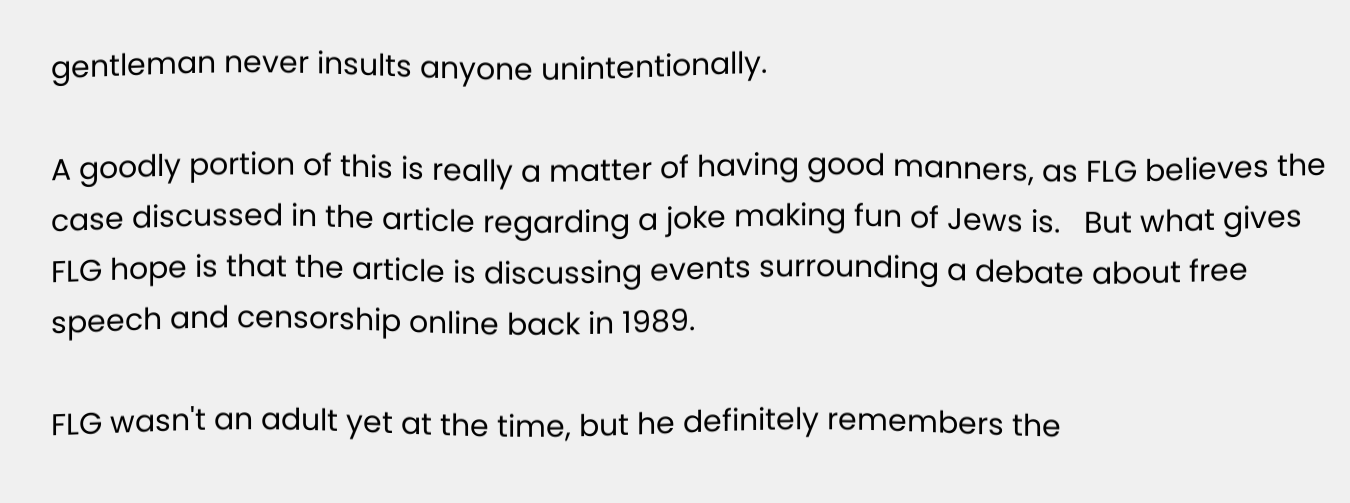gentleman never insults anyone unintentionally.

A goodly portion of this is really a matter of having good manners, as FLG believes the case discussed in the article regarding a joke making fun of Jews is.   But what gives FLG hope is that the article is discussing events surrounding a debate about free speech and censorship online back in 1989.

FLG wasn't an adult yet at the time, but he definitely remembers the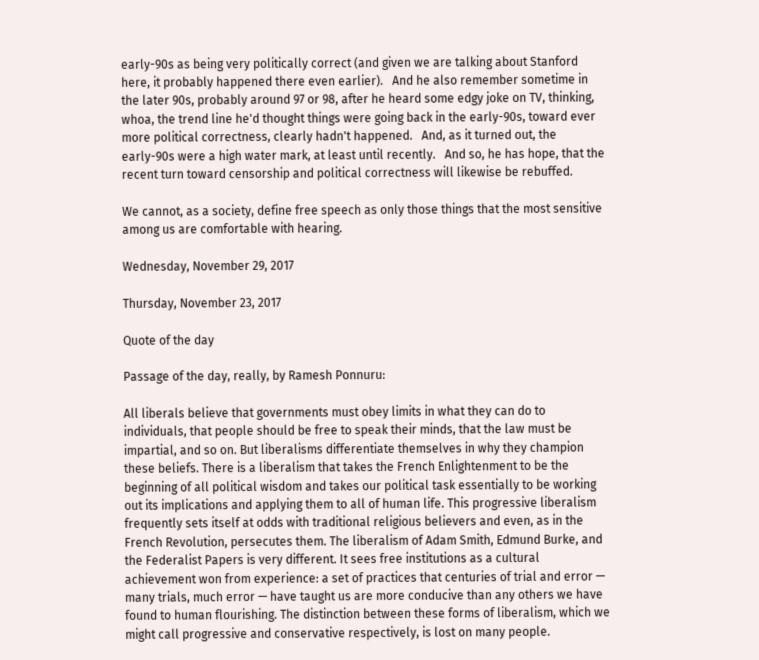early-90s as being very politically correct (and given we are talking about Stanford here, it probably happened there even earlier).   And he also remember sometime in the later 90s, probably around 97 or 98, after he heard some edgy joke on TV, thinking, whoa, the trend line he'd thought things were going back in the early-90s, toward ever more political correctness, clearly hadn't happened.   And, as it turned out, the early-90s were a high water mark, at least until recently.   And so, he has hope, that the recent turn toward censorship and political correctness will likewise be rebuffed.

We cannot, as a society, define free speech as only those things that the most sensitive among us are comfortable with hearing.

Wednesday, November 29, 2017

Thursday, November 23, 2017

Quote of the day

Passage of the day, really, by Ramesh Ponnuru:

All liberals believe that governments must obey limits in what they can do to individuals, that people should be free to speak their minds, that the law must be impartial, and so on. But liberalisms differentiate themselves in why they champion these beliefs. There is a liberalism that takes the French Enlightenment to be the beginning of all political wisdom and takes our political task essentially to be working out its implications and applying them to all of human life. This progressive liberalism frequently sets itself at odds with traditional religious believers and even, as in the French Revolution, persecutes them. The liberalism of Adam Smith, Edmund Burke, and the Federalist Papers is very different. It sees free institutions as a cultural achievement won from experience: a set of practices that centuries of trial and error — many trials, much error — have taught us are more conducive than any others we have found to human flourishing. The distinction between these forms of liberalism, which we might call progressive and conservative respectively, is lost on many people.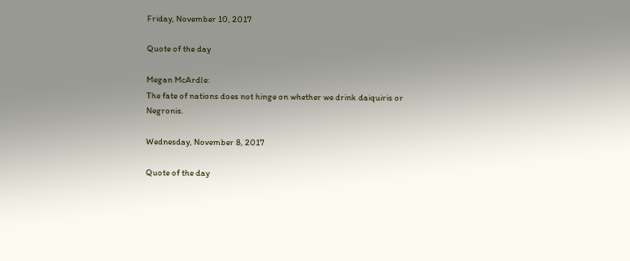Friday, November 10, 2017

Quote of the day

Megan McArdle:
The fate of nations does not hinge on whether we drink daiquiris or Negronis.

Wednesday, November 8, 2017

Quote of the day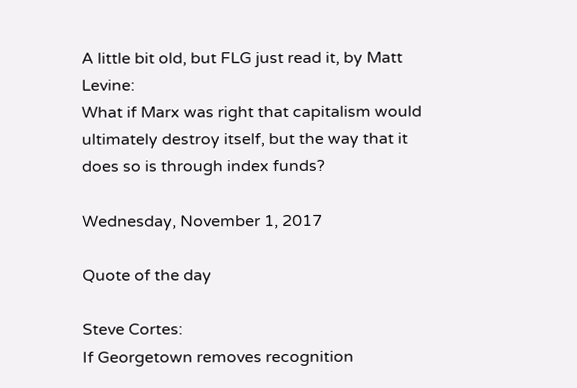A little bit old, but FLG just read it, by Matt Levine:
What if Marx was right that capitalism would ultimately destroy itself, but the way that it does so is through index funds?

Wednesday, November 1, 2017

Quote of the day

Steve Cortes:
If Georgetown removes recognition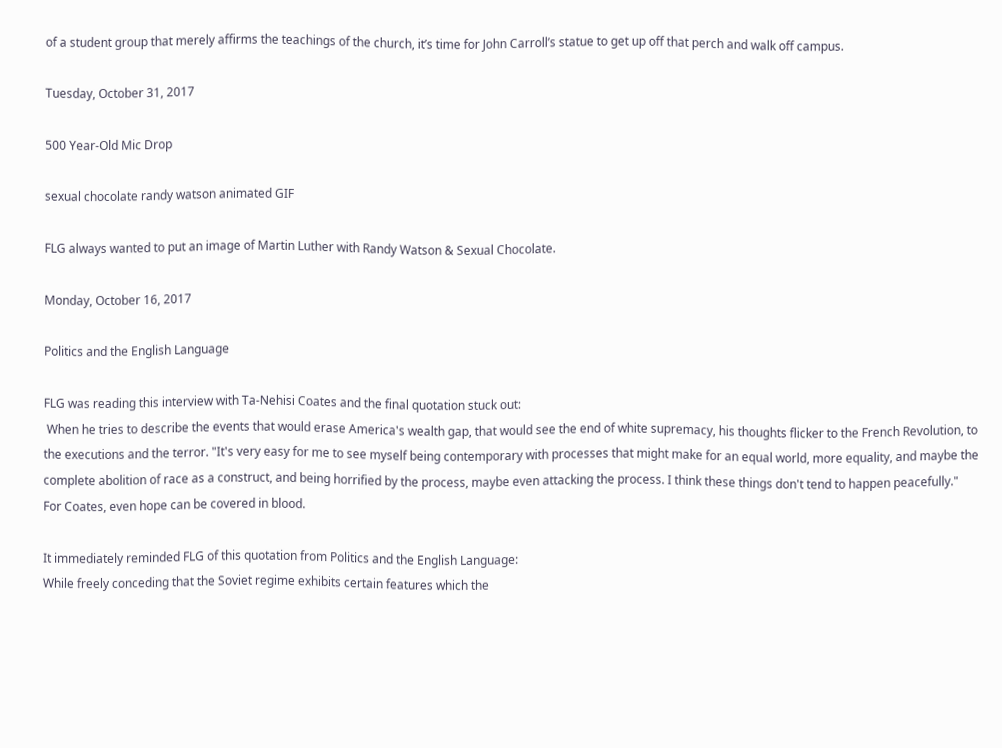of a student group that merely affirms the teachings of the church, it’s time for John Carroll’s statue to get up off that perch and walk off campus.

Tuesday, October 31, 2017

500 Year-Old Mic Drop

sexual chocolate randy watson animated GIF

FLG always wanted to put an image of Martin Luther with Randy Watson & Sexual Chocolate.

Monday, October 16, 2017

Politics and the English Language

FLG was reading this interview with Ta-Nehisi Coates and the final quotation stuck out:
 When he tries to describe the events that would erase America's wealth gap, that would see the end of white supremacy, his thoughts flicker to the French Revolution, to the executions and the terror. "It's very easy for me to see myself being contemporary with processes that might make for an equal world, more equality, and maybe the complete abolition of race as a construct, and being horrified by the process, maybe even attacking the process. I think these things don't tend to happen peacefully."
For Coates, even hope can be covered in blood.

It immediately reminded FLG of this quotation from Politics and the English Language:
While freely conceding that the Soviet regime exhibits certain features which the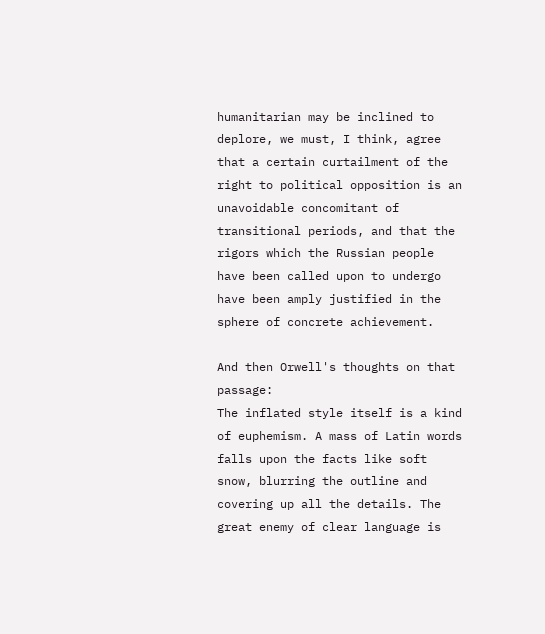humanitarian may be inclined to deplore, we must, I think, agree that a certain curtailment of the right to political opposition is an unavoidable concomitant of transitional periods, and that the rigors which the Russian people have been called upon to undergo have been amply justified in the sphere of concrete achievement.

And then Orwell's thoughts on that passage:
The inflated style itself is a kind of euphemism. A mass of Latin words falls upon the facts like soft snow, blurring the outline and covering up all the details. The great enemy of clear language is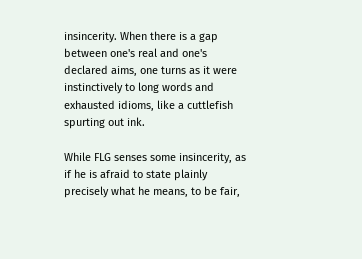insincerity. When there is a gap between one's real and one's declared aims, one turns as it were instinctively to long words and exhausted idioms, like a cuttlefish spurting out ink.

While FLG senses some insincerity, as if he is afraid to state plainly precisely what he means, to be fair,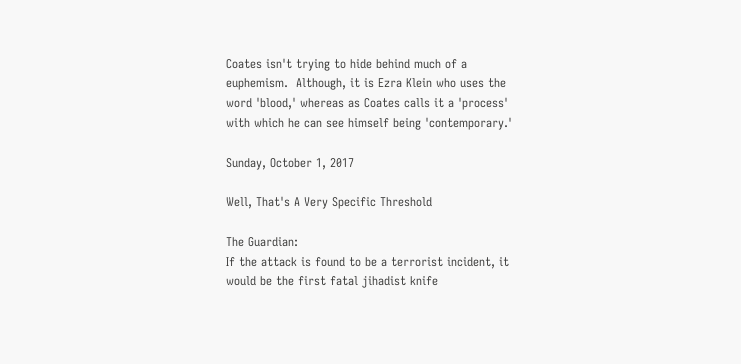Coates isn't trying to hide behind much of a euphemism.  Although, it is Ezra Klein who uses the word 'blood,' whereas as Coates calls it a 'process' with which he can see himself being 'contemporary.'

Sunday, October 1, 2017

Well, That's A Very Specific Threshold

The Guardian:
If the attack is found to be a terrorist incident, it would be the first fatal jihadist knife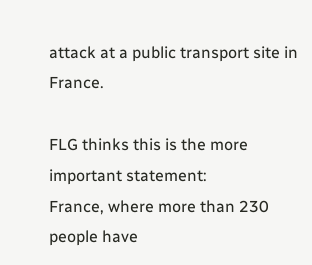attack at a public transport site in France.

FLG thinks this is the more important statement:
France, where more than 230 people have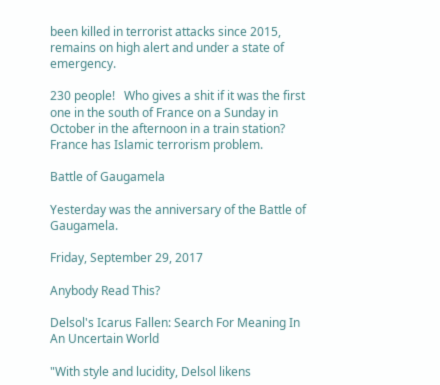been killed in terrorist attacks since 2015, remains on high alert and under a state of emergency.

230 people!   Who gives a shit if it was the first one in the south of France on a Sunday in October in the afternoon in a train station?   France has Islamic terrorism problem.

Battle of Gaugamela

Yesterday was the anniversary of the Battle of Gaugamela.

Friday, September 29, 2017

Anybody Read This?

Delsol's Icarus Fallen: Search For Meaning In An Uncertain World

"With style and lucidity, Delsol likens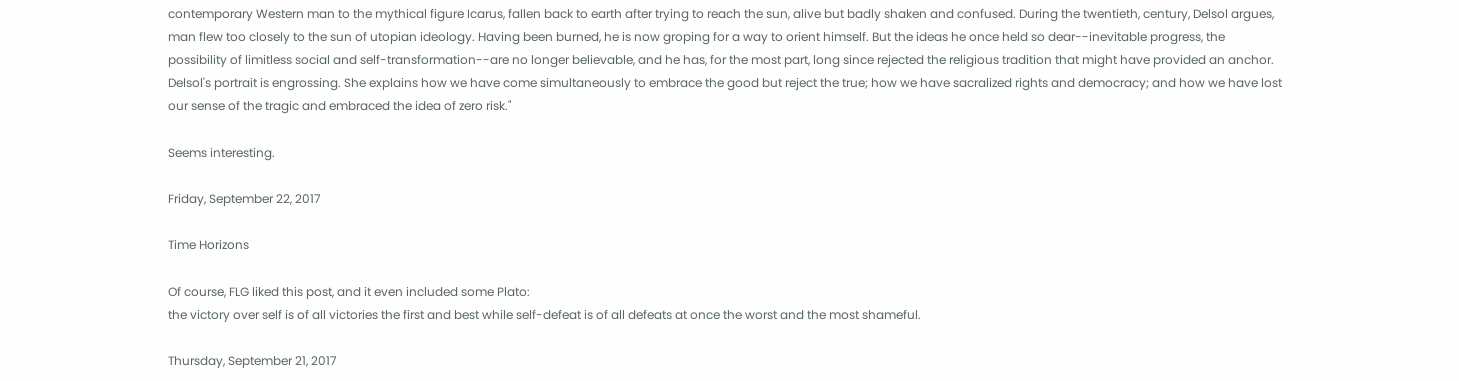contemporary Western man to the mythical figure Icarus, fallen back to earth after trying to reach the sun, alive but badly shaken and confused. During the twentieth, century, Delsol argues, man flew too closely to the sun of utopian ideology. Having been burned, he is now groping for a way to orient himself. But the ideas he once held so dear--inevitable progress, the possibility of limitless social and self-transformation--are no longer believable, and he has, for the most part, long since rejected the religious tradition that might have provided an anchor. Delsol's portrait is engrossing. She explains how we have come simultaneously to embrace the good but reject the true; how we have sacralized rights and democracy; and how we have lost our sense of the tragic and embraced the idea of zero risk."

Seems interesting.

Friday, September 22, 2017

Time Horizons

Of course, FLG liked this post, and it even included some Plato:
the victory over self is of all victories the first and best while self-defeat is of all defeats at once the worst and the most shameful.

Thursday, September 21, 2017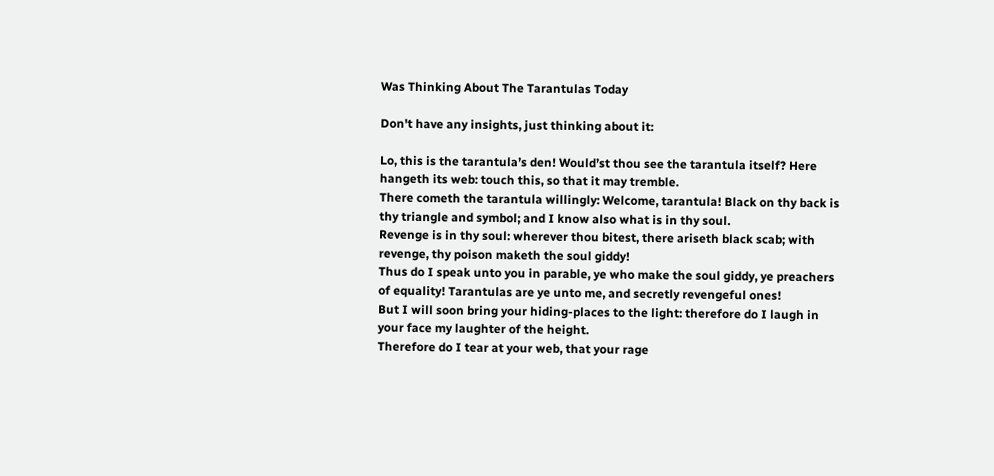Was Thinking About The Tarantulas Today

Don't have any insights, just thinking about it:

Lo, this is the tarantula’s den! Would’st thou see the tarantula itself? Here hangeth its web: touch this, so that it may tremble.
There cometh the tarantula willingly: Welcome, tarantula! Black on thy back is thy triangle and symbol; and I know also what is in thy soul.
Revenge is in thy soul: wherever thou bitest, there ariseth black scab; with revenge, thy poison maketh the soul giddy!
Thus do I speak unto you in parable, ye who make the soul giddy, ye preachers of equality! Tarantulas are ye unto me, and secretly revengeful ones!
But I will soon bring your hiding-places to the light: therefore do I laugh in your face my laughter of the height.
Therefore do I tear at your web, that your rage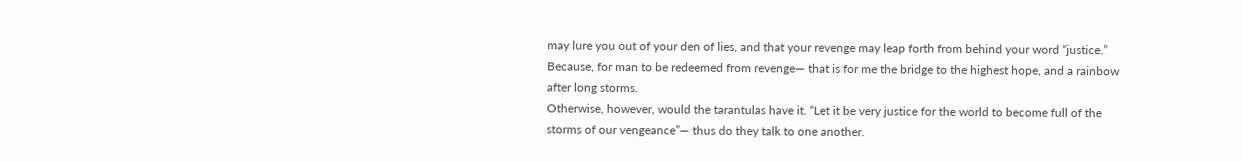may lure you out of your den of lies, and that your revenge may leap forth from behind your word “justice.”
Because, for man to be redeemed from revenge— that is for me the bridge to the highest hope, and a rainbow after long storms.
Otherwise, however, would the tarantulas have it. “Let it be very justice for the world to become full of the storms of our vengeance”— thus do they talk to one another.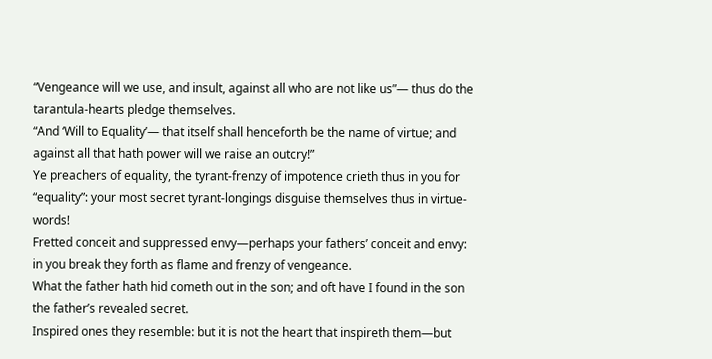“Vengeance will we use, and insult, against all who are not like us”— thus do the tarantula-hearts pledge themselves.
“And ‘Will to Equality’— that itself shall henceforth be the name of virtue; and against all that hath power will we raise an outcry!”
Ye preachers of equality, the tyrant-frenzy of impotence crieth thus in you for “equality”: your most secret tyrant-longings disguise themselves thus in virtue-words!
Fretted conceit and suppressed envy—perhaps your fathers’ conceit and envy: in you break they forth as flame and frenzy of vengeance.
What the father hath hid cometh out in the son; and oft have I found in the son the father’s revealed secret.
Inspired ones they resemble: but it is not the heart that inspireth them—but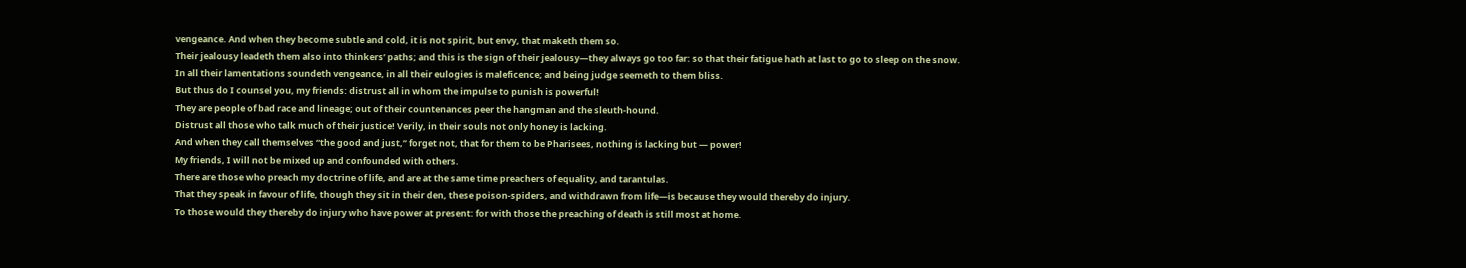vengeance. And when they become subtle and cold, it is not spirit, but envy, that maketh them so.
Their jealousy leadeth them also into thinkers’ paths; and this is the sign of their jealousy—they always go too far: so that their fatigue hath at last to go to sleep on the snow.
In all their lamentations soundeth vengeance, in all their eulogies is maleficence; and being judge seemeth to them bliss.
But thus do I counsel you, my friends: distrust all in whom the impulse to punish is powerful!
They are people of bad race and lineage; out of their countenances peer the hangman and the sleuth-hound.
Distrust all those who talk much of their justice! Verily, in their souls not only honey is lacking.
And when they call themselves “the good and just,” forget not, that for them to be Pharisees, nothing is lacking but — power!
My friends, I will not be mixed up and confounded with others.
There are those who preach my doctrine of life, and are at the same time preachers of equality, and tarantulas.
That they speak in favour of life, though they sit in their den, these poison-spiders, and withdrawn from life—is because they would thereby do injury.
To those would they thereby do injury who have power at present: for with those the preaching of death is still most at home.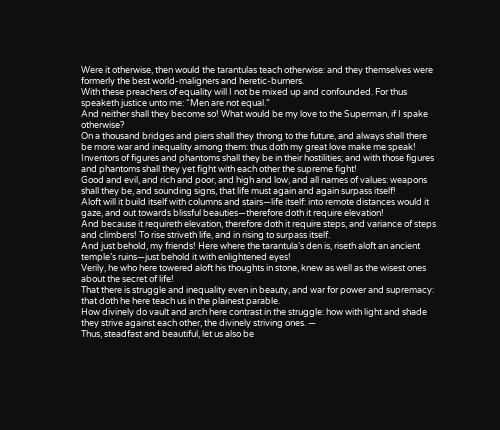Were it otherwise, then would the tarantulas teach otherwise: and they themselves were formerly the best world-maligners and heretic-burners.
With these preachers of equality will I not be mixed up and confounded. For thus speaketh justice unto me: “Men are not equal.”
And neither shall they become so! What would be my love to the Superman, if I spake otherwise?
On a thousand bridges and piers shall they throng to the future, and always shall there be more war and inequality among them: thus doth my great love make me speak!
Inventors of figures and phantoms shall they be in their hostilities; and with those figures and phantoms shall they yet fight with each other the supreme fight!
Good and evil, and rich and poor, and high and low, and all names of values: weapons shall they be, and sounding signs, that life must again and again surpass itself!
Aloft will it build itself with columns and stairs—life itself: into remote distances would it gaze, and out towards blissful beauties—therefore doth it require elevation!
And because it requireth elevation, therefore doth it require steps, and variance of steps and climbers! To rise striveth life, and in rising to surpass itself.
And just behold, my friends! Here where the tarantula’s den is, riseth aloft an ancient temple’s ruins—just behold it with enlightened eyes!
Verily, he who here towered aloft his thoughts in stone, knew as well as the wisest ones about the secret of life!
That there is struggle and inequality even in beauty, and war for power and supremacy: that doth he here teach us in the plainest parable.
How divinely do vault and arch here contrast in the struggle: how with light and shade they strive against each other, the divinely striving ones. —
Thus, steadfast and beautiful, let us also be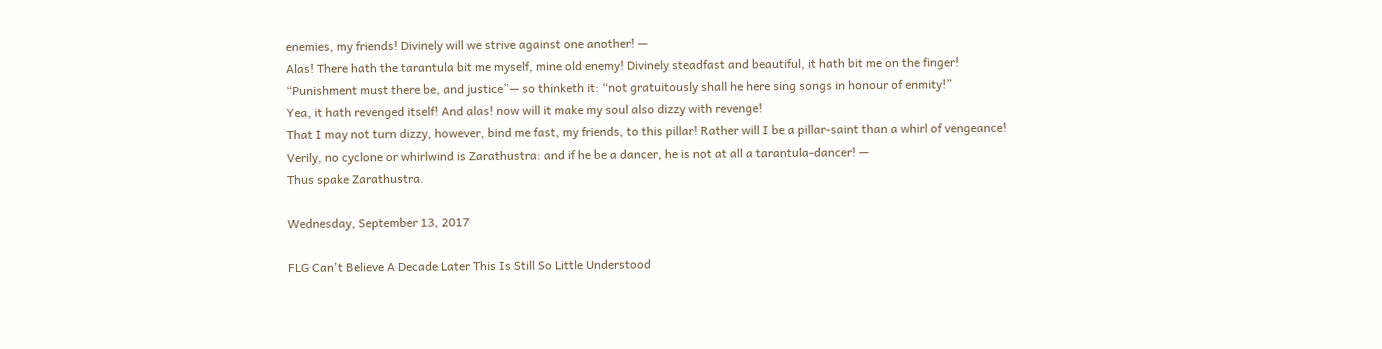enemies, my friends! Divinely will we strive against one another! —
Alas! There hath the tarantula bit me myself, mine old enemy! Divinely steadfast and beautiful, it hath bit me on the finger!
“Punishment must there be, and justice”— so thinketh it: “not gratuitously shall he here sing songs in honour of enmity!”
Yea, it hath revenged itself! And alas! now will it make my soul also dizzy with revenge!
That I may not turn dizzy, however, bind me fast, my friends, to this pillar! Rather will I be a pillar-saint than a whirl of vengeance!
Verily, no cyclone or whirlwind is Zarathustra: and if he be a dancer, he is not at all a tarantula-dancer! —
Thus spake Zarathustra.

Wednesday, September 13, 2017

FLG Can't Believe A Decade Later This Is Still So Little Understood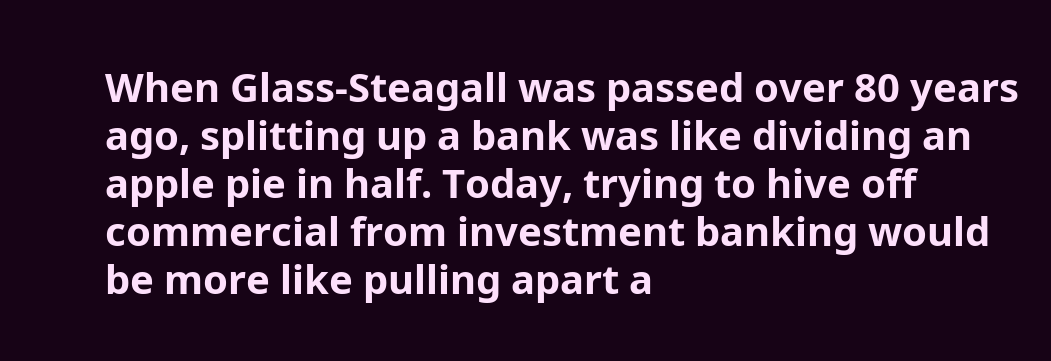When Glass-Steagall was passed over 80 years ago, splitting up a bank was like dividing an apple pie in half. Today, trying to hive off commercial from investment banking would be more like pulling apart a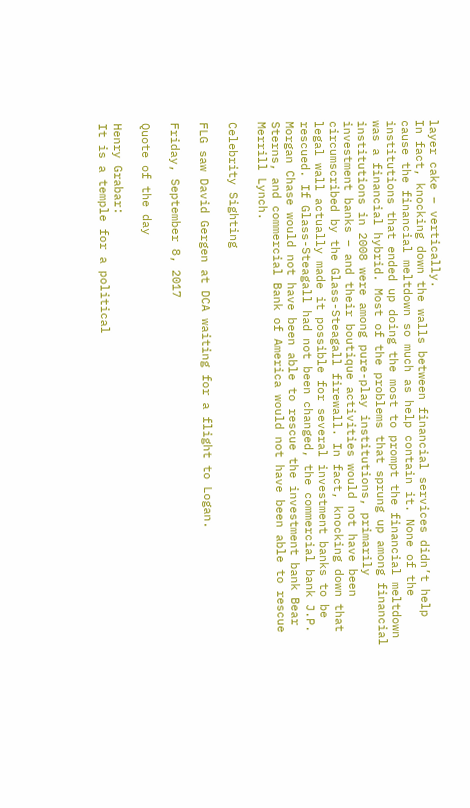layer cake – vertically.
In fact, knocking down the walls between financial services didn’t help cause the financial meltdown so much as help contain it. None of the institutions that ended up doing the most to prompt the financial meltdown was a financial hybrid. Most of the problems that sprung up among financial institutions in 2008 were among pure-play institutions, primarily investment banks – and their boutique activities would not have been circumscribed by the Glass-Steagall firewall. In fact, knocking down that legal wall actually made it possible for several investment banks to be rescued. If Glass-Steagall had not been changed, the commercial bank J.P. Morgan Chase would not have been able to rescue the investment bank Bear Sterns, and commercial Bank of America would not have been able to rescue Merrill Lynch.

Celebrity Sighting

FLG saw David Gergen at DCA waiting for a flight to Logan.

Friday, September 8, 2017

Quote of the day

Henry Grabar:
It is a temple for a political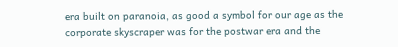era built on paranoia, as good a symbol for our age as the corporate skyscraper was for the postwar era and the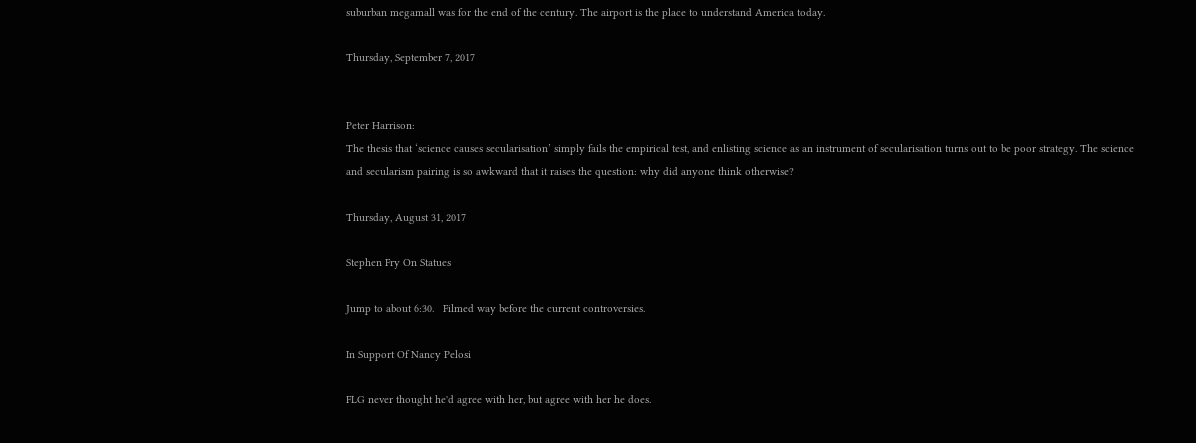suburban megamall was for the end of the century. The airport is the place to understand America today.

Thursday, September 7, 2017


Peter Harrison:
The thesis that ‘science causes secularisation’ simply fails the empirical test, and enlisting science as an instrument of secularisation turns out to be poor strategy. The science and secularism pairing is so awkward that it raises the question: why did anyone think otherwise?

Thursday, August 31, 2017

Stephen Fry On Statues

Jump to about 6:30.   Filmed way before the current controversies.

In Support Of Nancy Pelosi

FLG never thought he'd agree with her, but agree with her he does.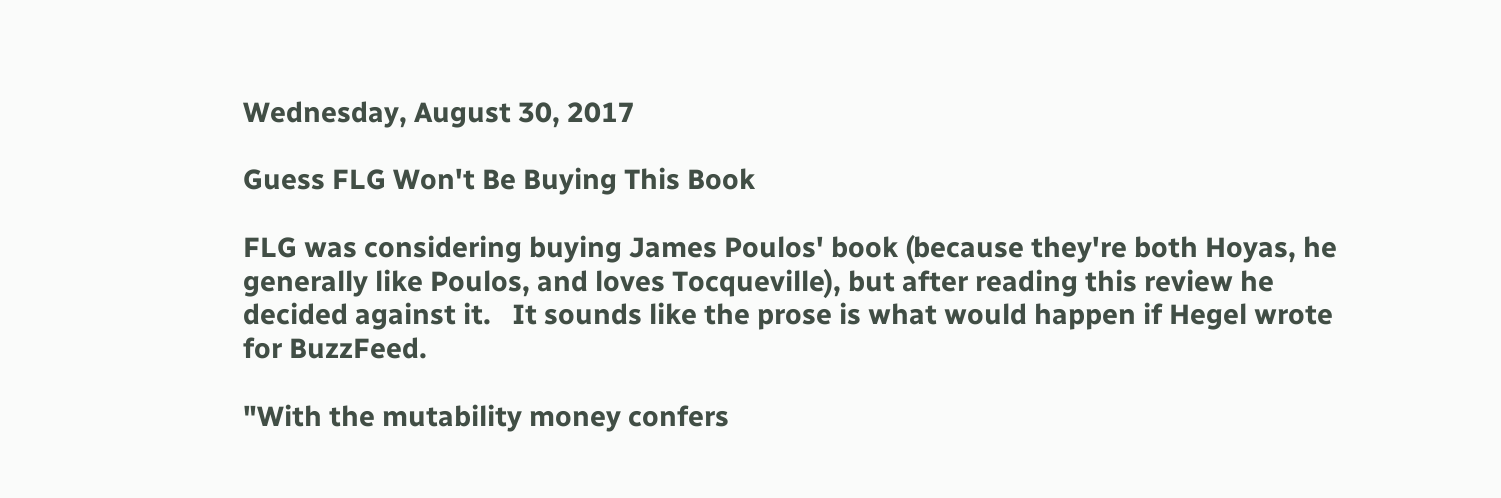Wednesday, August 30, 2017

Guess FLG Won't Be Buying This Book

FLG was considering buying James Poulos' book (because they're both Hoyas, he generally like Poulos, and loves Tocqueville), but after reading this review he decided against it.   It sounds like the prose is what would happen if Hegel wrote for BuzzFeed.

"With the mutability money confers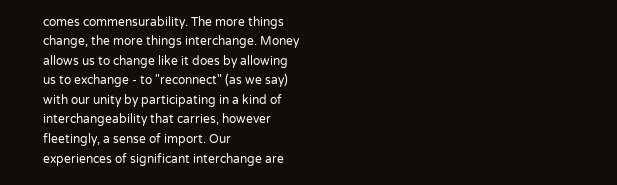comes commensurability. The more things change, the more things interchange. Money allows us to change like it does by allowing us to exchange - to "reconnect" (as we say) with our unity by participating in a kind of interchangeability that carries, however fleetingly, a sense of import. Our experiences of significant interchange are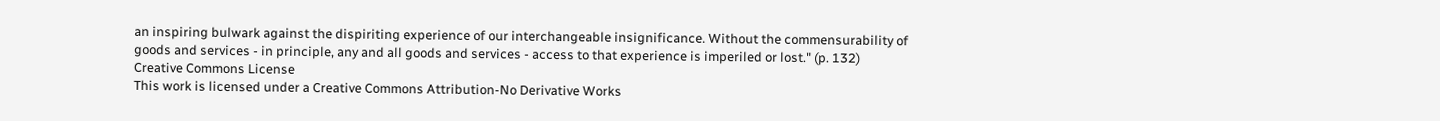an inspiring bulwark against the dispiriting experience of our interchangeable insignificance. Without the commensurability of goods and services - in principle, any and all goods and services - access to that experience is imperiled or lost." (p. 132)
Creative Commons License
This work is licensed under a Creative Commons Attribution-No Derivative Works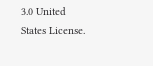3.0 United States License.